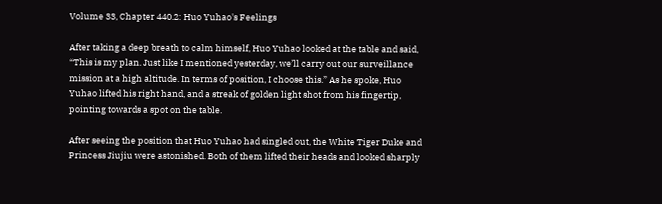Volume 33, Chapter 440.2: Huo Yuhao's Feelings

After taking a deep breath to calm himself, Huo Yuhao looked at the table and said, “This is my plan. Just like I mentioned yesterday, we’ll carry out our surveillance mission at a high altitude. In terms of position, I choose this.” As he spoke, Huo Yuhao lifted his right hand, and a streak of golden light shot from his fingertip, pointing towards a spot on the table.

After seeing the position that Huo Yuhao had singled out, the White Tiger Duke and Princess Jiujiu were astonished. Both of them lifted their heads and looked sharply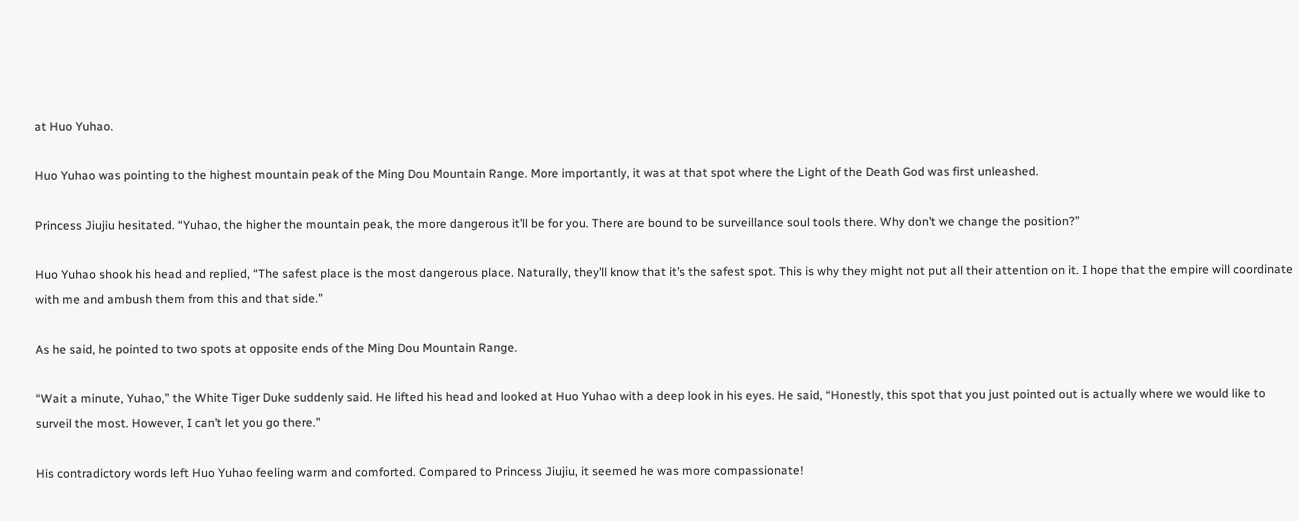at Huo Yuhao.

Huo Yuhao was pointing to the highest mountain peak of the Ming Dou Mountain Range. More importantly, it was at that spot where the Light of the Death God was first unleashed.

Princess Jiujiu hesitated. “Yuhao, the higher the mountain peak, the more dangerous it’ll be for you. There are bound to be surveillance soul tools there. Why don’t we change the position?”

Huo Yuhao shook his head and replied, “The safest place is the most dangerous place. Naturally, they’ll know that it’s the safest spot. This is why they might not put all their attention on it. I hope that the empire will coordinate with me and ambush them from this and that side.”

As he said, he pointed to two spots at opposite ends of the Ming Dou Mountain Range.

“Wait a minute, Yuhao,” the White Tiger Duke suddenly said. He lifted his head and looked at Huo Yuhao with a deep look in his eyes. He said, “Honestly, this spot that you just pointed out is actually where we would like to surveil the most. However, I can’t let you go there.”

His contradictory words left Huo Yuhao feeling warm and comforted. Compared to Princess Jiujiu, it seemed he was more compassionate!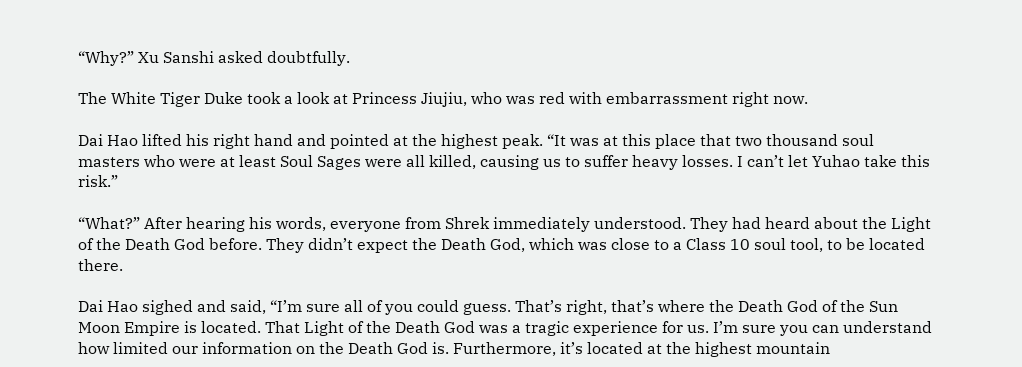“Why?” Xu Sanshi asked doubtfully.

The White Tiger Duke took a look at Princess Jiujiu, who was red with embarrassment right now.

Dai Hao lifted his right hand and pointed at the highest peak. “It was at this place that two thousand soul masters who were at least Soul Sages were all killed, causing us to suffer heavy losses. I can’t let Yuhao take this risk.”

“What?” After hearing his words, everyone from Shrek immediately understood. They had heard about the Light of the Death God before. They didn’t expect the Death God, which was close to a Class 10 soul tool, to be located there.

Dai Hao sighed and said, “I’m sure all of you could guess. That’s right, that’s where the Death God of the Sun Moon Empire is located. That Light of the Death God was a tragic experience for us. I’m sure you can understand how limited our information on the Death God is. Furthermore, it’s located at the highest mountain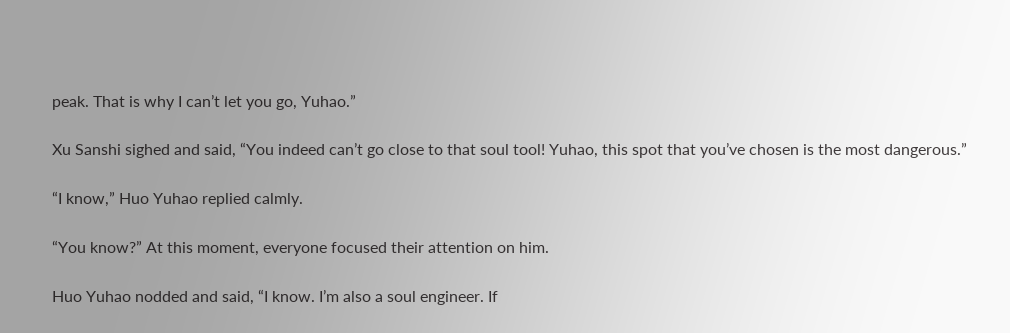peak. That is why I can’t let you go, Yuhao.”

Xu Sanshi sighed and said, “You indeed can’t go close to that soul tool! Yuhao, this spot that you’ve chosen is the most dangerous.”

“I know,” Huo Yuhao replied calmly.

“You know?” At this moment, everyone focused their attention on him.

Huo Yuhao nodded and said, “I know. I’m also a soul engineer. If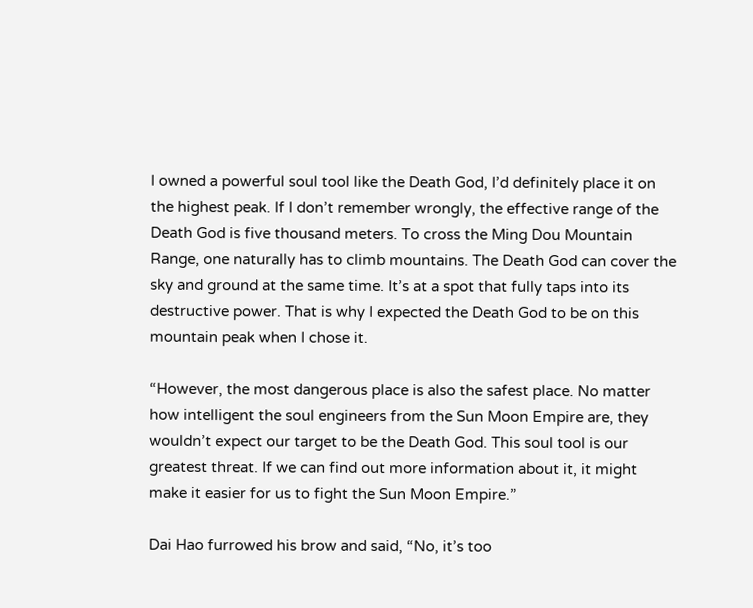I owned a powerful soul tool like the Death God, I’d definitely place it on the highest peak. If I don’t remember wrongly, the effective range of the Death God is five thousand meters. To cross the Ming Dou Mountain Range, one naturally has to climb mountains. The Death God can cover the sky and ground at the same time. It’s at a spot that fully taps into its destructive power. That is why I expected the Death God to be on this mountain peak when I chose it.

“However, the most dangerous place is also the safest place. No matter how intelligent the soul engineers from the Sun Moon Empire are, they wouldn’t expect our target to be the Death God. This soul tool is our greatest threat. If we can find out more information about it, it might make it easier for us to fight the Sun Moon Empire.”

Dai Hao furrowed his brow and said, “No, it’s too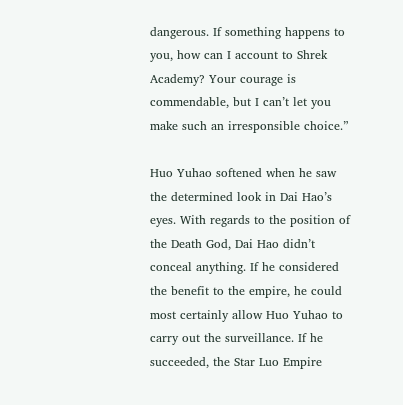dangerous. If something happens to you, how can I account to Shrek Academy? Your courage is commendable, but I can’t let you make such an irresponsible choice.”

Huo Yuhao softened when he saw the determined look in Dai Hao’s eyes. With regards to the position of the Death God, Dai Hao didn’t conceal anything. If he considered the benefit to the empire, he could most certainly allow Huo Yuhao to carry out the surveillance. If he succeeded, the Star Luo Empire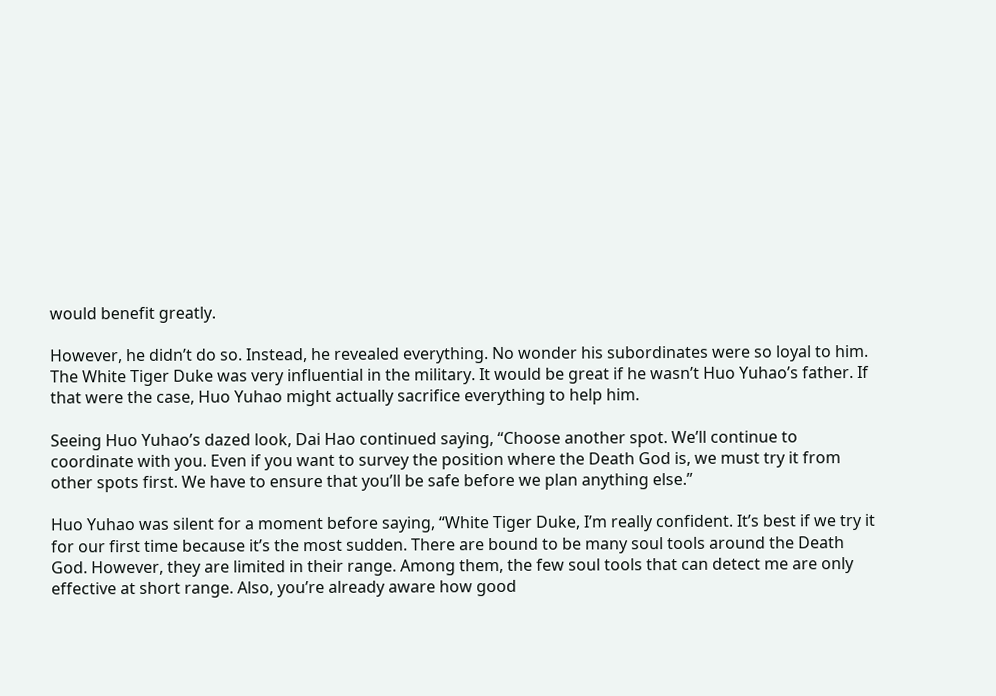would benefit greatly.

However, he didn’t do so. Instead, he revealed everything. No wonder his subordinates were so loyal to him. The White Tiger Duke was very influential in the military. It would be great if he wasn’t Huo Yuhao’s father. If that were the case, Huo Yuhao might actually sacrifice everything to help him.

Seeing Huo Yuhao’s dazed look, Dai Hao continued saying, “Choose another spot. We’ll continue to coordinate with you. Even if you want to survey the position where the Death God is, we must try it from other spots first. We have to ensure that you’ll be safe before we plan anything else.”

Huo Yuhao was silent for a moment before saying, “White Tiger Duke, I’m really confident. It’s best if we try it for our first time because it’s the most sudden. There are bound to be many soul tools around the Death God. However, they are limited in their range. Among them, the few soul tools that can detect me are only effective at short range. Also, you’re already aware how good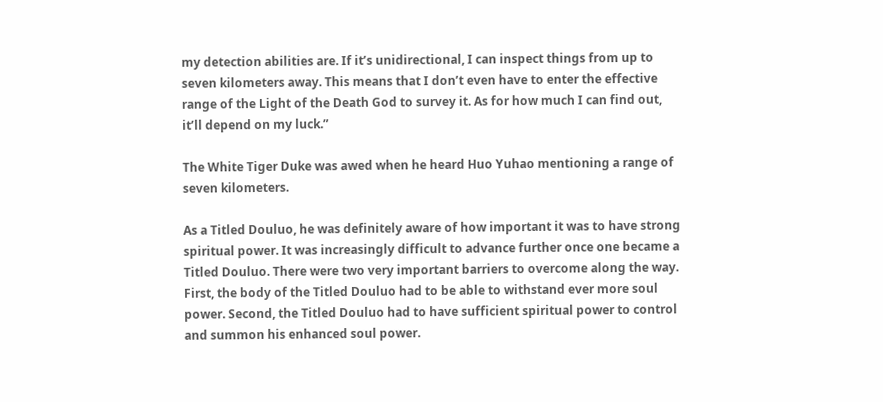my detection abilities are. If it’s unidirectional, I can inspect things from up to seven kilometers away. This means that I don’t even have to enter the effective range of the Light of the Death God to survey it. As for how much I can find out, it’ll depend on my luck.”

The White Tiger Duke was awed when he heard Huo Yuhao mentioning a range of seven kilometers.

As a Titled Douluo, he was definitely aware of how important it was to have strong spiritual power. It was increasingly difficult to advance further once one became a Titled Douluo. There were two very important barriers to overcome along the way. First, the body of the Titled Douluo had to be able to withstand ever more soul power. Second, the Titled Douluo had to have sufficient spiritual power to control and summon his enhanced soul power.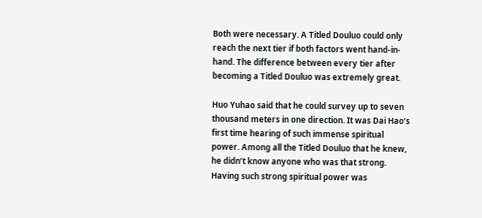Both were necessary. A Titled Douluo could only reach the next tier if both factors went hand-in-hand. The difference between every tier after becoming a Titled Douluo was extremely great.

Huo Yuhao said that he could survey up to seven thousand meters in one direction. It was Dai Hao’s first time hearing of such immense spiritual power. Among all the Titled Douluo that he knew, he didn’t know anyone who was that strong. Having such strong spiritual power was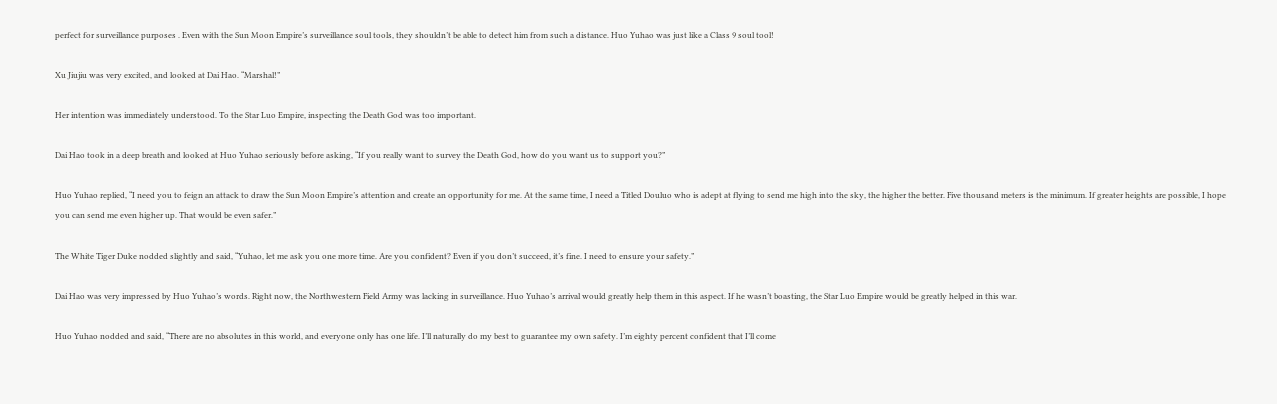perfect for surveillance purposes . Even with the Sun Moon Empire’s surveillance soul tools, they shouldn’t be able to detect him from such a distance. Huo Yuhao was just like a Class 9 soul tool!

Xu Jiujiu was very excited, and looked at Dai Hao. “Marshal!”

Her intention was immediately understood. To the Star Luo Empire, inspecting the Death God was too important.

Dai Hao took in a deep breath and looked at Huo Yuhao seriously before asking, “If you really want to survey the Death God, how do you want us to support you?”

Huo Yuhao replied, “I need you to feign an attack to draw the Sun Moon Empire’s attention and create an opportunity for me. At the same time, I need a Titled Douluo who is adept at flying to send me high into the sky, the higher the better. Five thousand meters is the minimum. If greater heights are possible, I hope you can send me even higher up. That would be even safer.”

The White Tiger Duke nodded slightly and said, “Yuhao, let me ask you one more time. Are you confident? Even if you don’t succeed, it’s fine. I need to ensure your safety.”

Dai Hao was very impressed by Huo Yuhao’s words. Right now, the Northwestern Field Army was lacking in surveillance. Huo Yuhao’s arrival would greatly help them in this aspect. If he wasn’t boasting, the Star Luo Empire would be greatly helped in this war.

Huo Yuhao nodded and said, “There are no absolutes in this world, and everyone only has one life. I’ll naturally do my best to guarantee my own safety. I’m eighty percent confident that I’ll come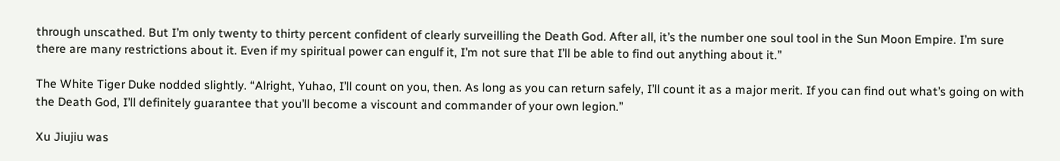through unscathed. But I’m only twenty to thirty percent confident of clearly surveilling the Death God. After all, it’s the number one soul tool in the Sun Moon Empire. I’m sure there are many restrictions about it. Even if my spiritual power can engulf it, I’m not sure that I’ll be able to find out anything about it.”

The White Tiger Duke nodded slightly. “Alright, Yuhao, I’ll count on you, then. As long as you can return safely, I’ll count it as a major merit. If you can find out what’s going on with the Death God, I’ll definitely guarantee that you’ll become a viscount and commander of your own legion.”

Xu Jiujiu was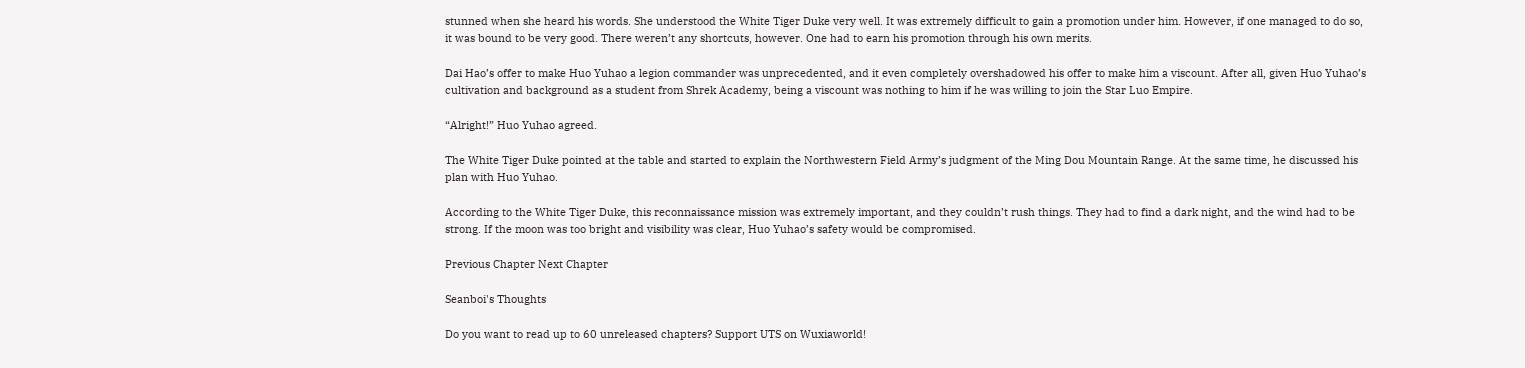stunned when she heard his words. She understood the White Tiger Duke very well. It was extremely difficult to gain a promotion under him. However, if one managed to do so, it was bound to be very good. There weren’t any shortcuts, however. One had to earn his promotion through his own merits.

Dai Hao’s offer to make Huo Yuhao a legion commander was unprecedented, and it even completely overshadowed his offer to make him a viscount. After all, given Huo Yuhao’s cultivation and background as a student from Shrek Academy, being a viscount was nothing to him if he was willing to join the Star Luo Empire.

“Alright!” Huo Yuhao agreed.

The White Tiger Duke pointed at the table and started to explain the Northwestern Field Army’s judgment of the Ming Dou Mountain Range. At the same time, he discussed his plan with Huo Yuhao.

According to the White Tiger Duke, this reconnaissance mission was extremely important, and they couldn’t rush things. They had to find a dark night, and the wind had to be strong. If the moon was too bright and visibility was clear, Huo Yuhao’s safety would be compromised.

Previous Chapter Next Chapter

Seanboi's Thoughts

Do you want to read up to 60 unreleased chapters? Support UTS on Wuxiaworld!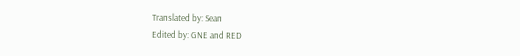Translated by: Sean
Edited by: GNE and RED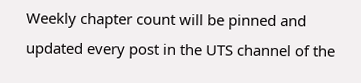Weekly chapter count will be pinned and updated every post in the UTS channel of the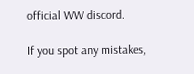official WW discord.

If you spot any mistakes,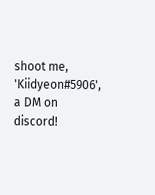shoot me, 'Kiidyeon#5906', a DM on discord!